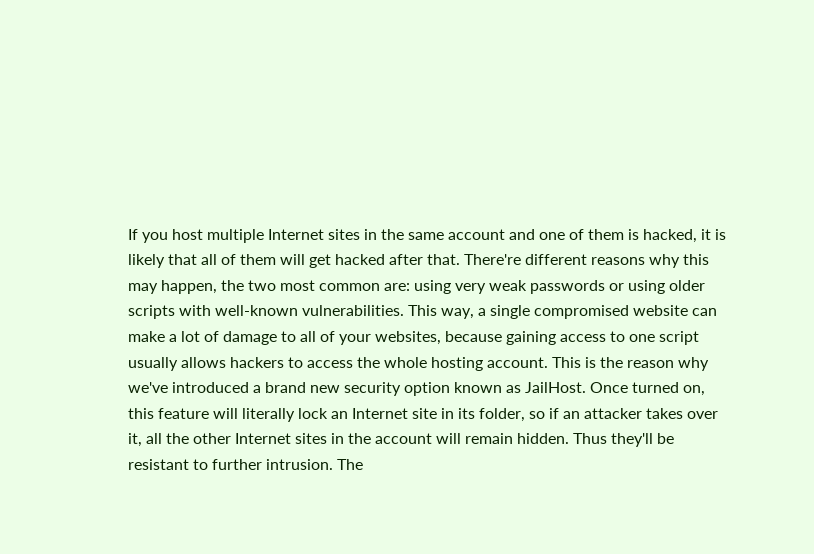If you host multiple Internet sites in the same account and one of them is hacked, it is likely that all of them will get hacked after that. There're different reasons why this may happen, the two most common are: using very weak passwords or using older scripts with well-known vulnerabilities. This way, a single compromised website can make a lot of damage to all of your websites, because gaining access to one script usually allows hackers to access the whole hosting account. This is the reason why we've introduced a brand new security option known as JailHost. Once turned on, this feature will literally lock an Internet site in its folder, so if an attacker takes over it, all the other Internet sites in the account will remain hidden. Thus they'll be resistant to further intrusion. The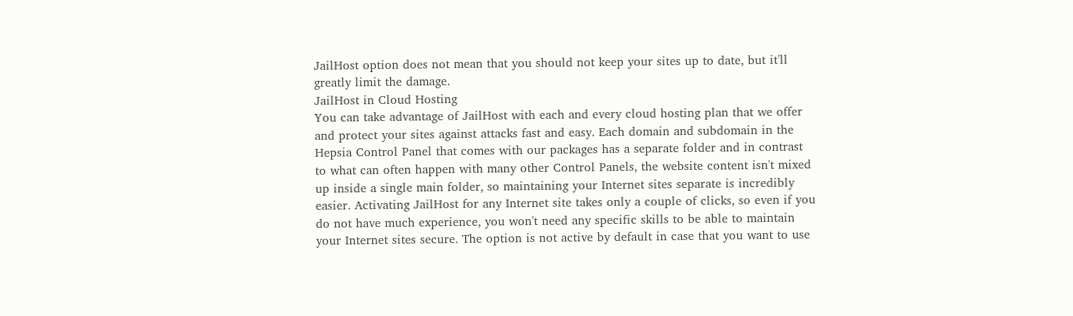JailHost option does not mean that you should not keep your sites up to date, but it'll greatly limit the damage.
JailHost in Cloud Hosting
You can take advantage of JailHost with each and every cloud hosting plan that we offer and protect your sites against attacks fast and easy. Each domain and subdomain in the Hepsia Control Panel that comes with our packages has a separate folder and in contrast to what can often happen with many other Control Panels, the website content isn't mixed up inside a single main folder, so maintaining your Internet sites separate is incredibly easier. Activating JailHost for any Internet site takes only a couple of clicks, so even if you do not have much experience, you won't need any specific skills to be able to maintain your Internet sites secure. The option is not active by default in case that you want to use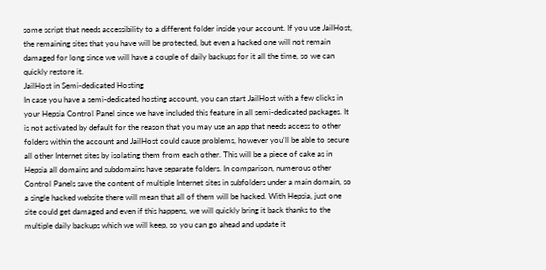some script that needs accessibility to a different folder inside your account. If you use JailHost, the remaining sites that you have will be protected, but even a hacked one will not remain damaged for long since we will have a couple of daily backups for it all the time, so we can quickly restore it.
JailHost in Semi-dedicated Hosting
In case you have a semi-dedicated hosting account, you can start JailHost with a few clicks in your Hepsia Control Panel since we have included this feature in all semi-dedicated packages. It is not activated by default for the reason that you may use an app that needs access to other folders within the account and JailHost could cause problems, however you'll be able to secure all other Internet sites by isolating them from each other. This will be a piece of cake as in Hepsia all domains and subdomains have separate folders. In comparison, numerous other Control Panels save the content of multiple Internet sites in subfolders under a main domain, so a single hacked website there will mean that all of them will be hacked. With Hepsia, just one site could get damaged and even if this happens, we will quickly bring it back thanks to the multiple daily backups which we will keep, so you can go ahead and update it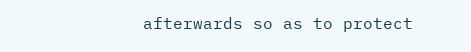afterwards so as to protect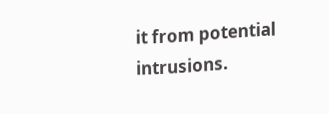it from potential intrusions.